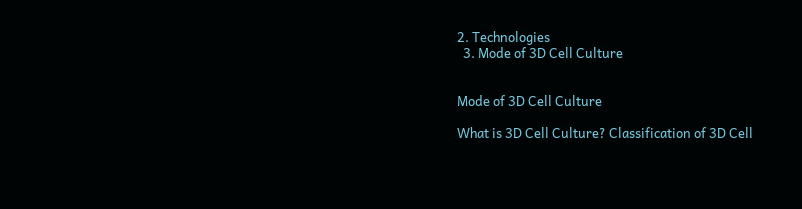2. Technologies
  3. Mode of 3D Cell Culture


Mode of 3D Cell Culture

What is 3D Cell Culture? Classification of 3D Cell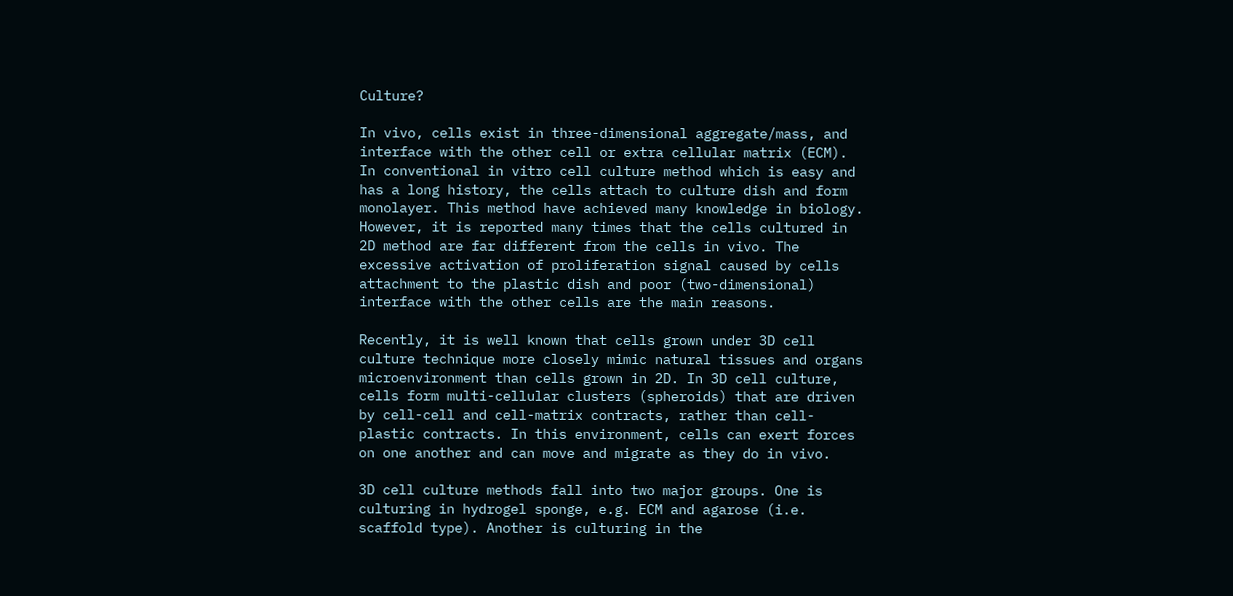Culture?

In vivo, cells exist in three-dimensional aggregate/mass, and interface with the other cell or extra cellular matrix (ECM). In conventional in vitro cell culture method which is easy and has a long history, the cells attach to culture dish and form monolayer. This method have achieved many knowledge in biology. However, it is reported many times that the cells cultured in 2D method are far different from the cells in vivo. The excessive activation of proliferation signal caused by cells attachment to the plastic dish and poor (two-dimensional) interface with the other cells are the main reasons.

Recently, it is well known that cells grown under 3D cell culture technique more closely mimic natural tissues and organs microenvironment than cells grown in 2D. In 3D cell culture, cells form multi-cellular clusters (spheroids) that are driven by cell-cell and cell-matrix contracts, rather than cell-plastic contracts. In this environment, cells can exert forces on one another and can move and migrate as they do in vivo.

3D cell culture methods fall into two major groups. One is culturing in hydrogel sponge, e.g. ECM and agarose (i.e. scaffold type). Another is culturing in the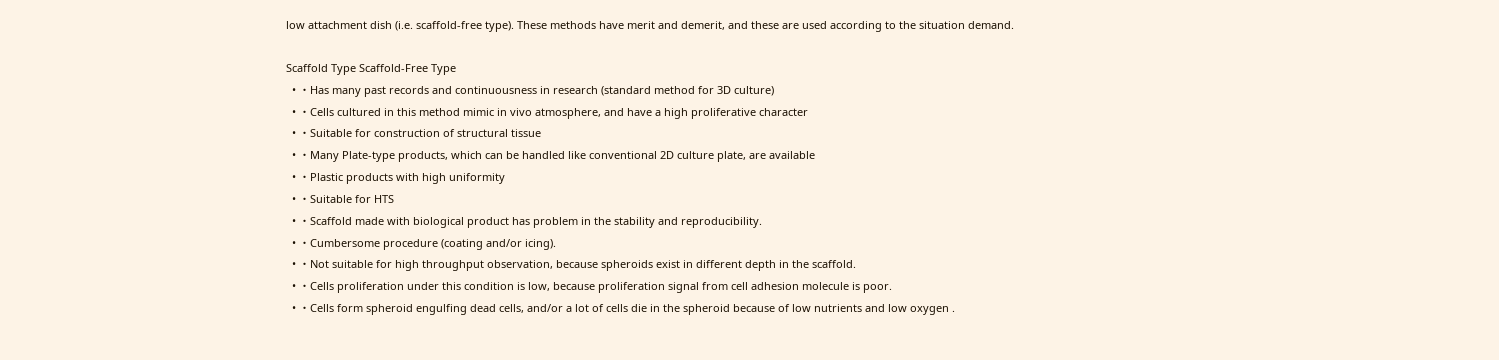low attachment dish (i.e. scaffold-free type). These methods have merit and demerit, and these are used according to the situation demand.

Scaffold Type Scaffold-Free Type
  • ・Has many past records and continuousness in research (standard method for 3D culture)
  • ・Cells cultured in this method mimic in vivo atmosphere, and have a high proliferative character
  • ・Suitable for construction of structural tissue
  • ・Many Plate-type products, which can be handled like conventional 2D culture plate, are available
  • ・Plastic products with high uniformity
  • ・Suitable for HTS
  • ・Scaffold made with biological product has problem in the stability and reproducibility.
  • ・Cumbersome procedure (coating and/or icing).
  • ・Not suitable for high throughput observation, because spheroids exist in different depth in the scaffold.
  • ・Cells proliferation under this condition is low, because proliferation signal from cell adhesion molecule is poor.
  • ・Cells form spheroid engulfing dead cells, and/or a lot of cells die in the spheroid because of low nutrients and low oxygen .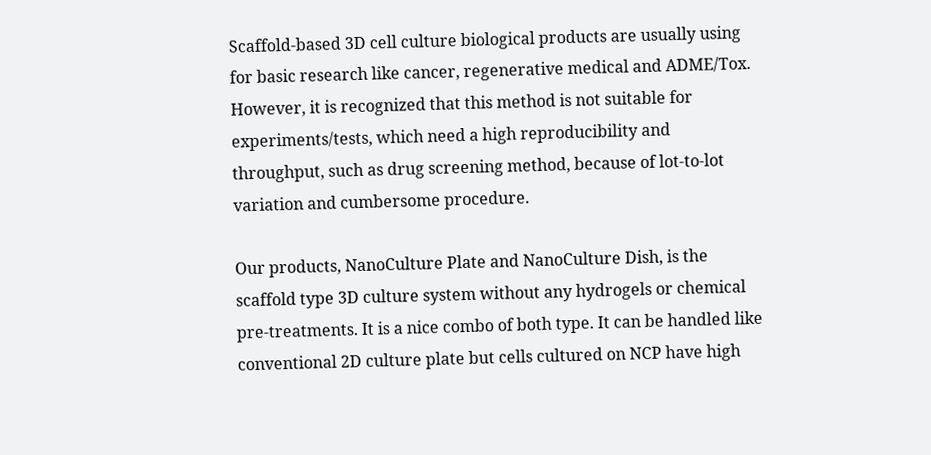Scaffold-based 3D cell culture biological products are usually using for basic research like cancer, regenerative medical and ADME/Tox. However, it is recognized that this method is not suitable for experiments/tests, which need a high reproducibility and throughput, such as drug screening method, because of lot-to-lot variation and cumbersome procedure.

Our products, NanoCulture Plate and NanoCulture Dish, is the scaffold type 3D culture system without any hydrogels or chemical pre-treatments. It is a nice combo of both type. It can be handled like conventional 2D culture plate but cells cultured on NCP have high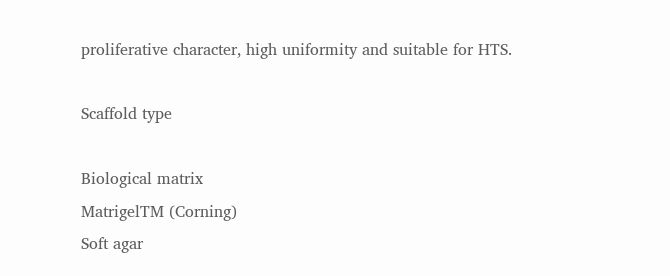proliferative character, high uniformity and suitable for HTS.

Scaffold type

Biological matrix
MatrigelTM (Corning)
Soft agar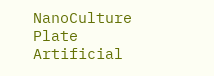NanoCulture Plate
Artificial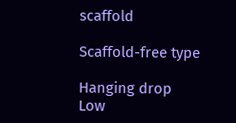scaffold

Scaffold-free type

Hanging drop
Low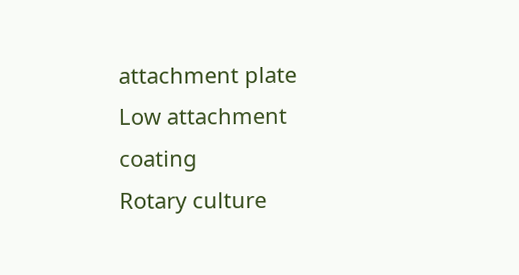attachment plate
Low attachment coating
Rotary culture